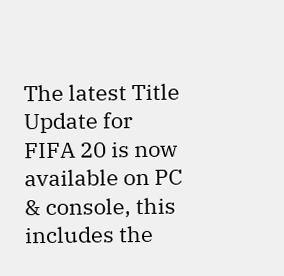The latest Title Update for FIFA 20 is now available on PC & console, this includes the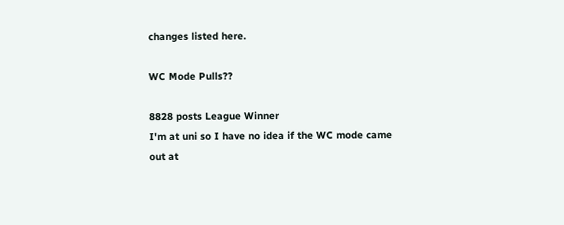changes listed here.

WC Mode Pulls??

8828 posts League Winner
I'm at uni so I have no idea if the WC mode came out at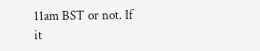11am BST or not. If it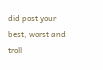did post your best, worst and troll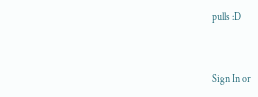pulls :D


Sign In or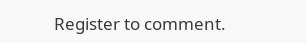Register to comment.